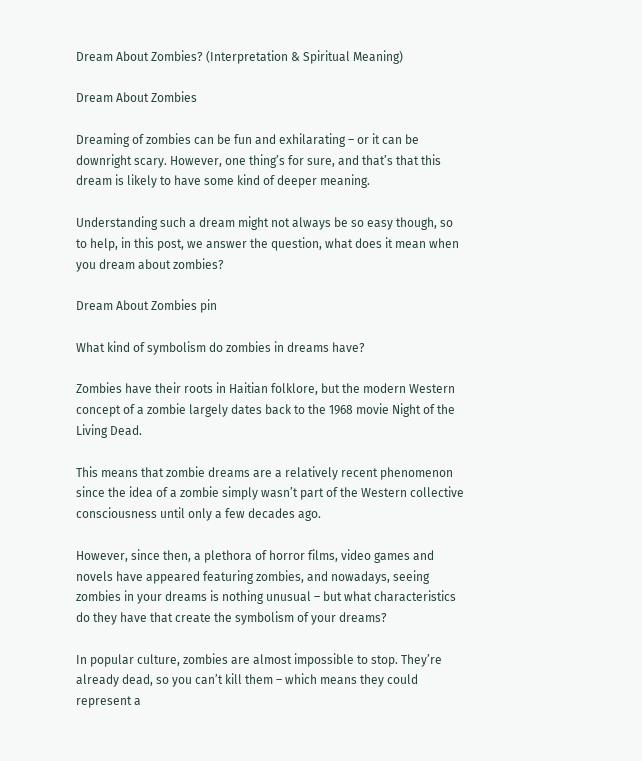Dream About Zombies? (Interpretation & Spiritual Meaning)

Dream About Zombies

Dreaming of zombies can be fun and exhilarating – or it can be downright scary. However, one thing’s for sure, and that’s that this dream is likely to have some kind of deeper meaning.

Understanding such a dream might not always be so easy though, so to help, in this post, we answer the question, what does it mean when you dream about zombies?

Dream About Zombies pin

What kind of symbolism do zombies in dreams have?

Zombies have their roots in Haitian folklore, but the modern Western concept of a zombie largely dates back to the 1968 movie Night of the Living Dead.

This means that zombie dreams are a relatively recent phenomenon since the idea of a zombie simply wasn’t part of the Western collective consciousness until only a few decades ago.

However, since then, a plethora of horror films, video games and novels have appeared featuring zombies, and nowadays, seeing zombies in your dreams is nothing unusual – but what characteristics do they have that create the symbolism of your dreams?

In popular culture, zombies are almost impossible to stop. They’re already dead, so you can’t kill them – which means they could represent a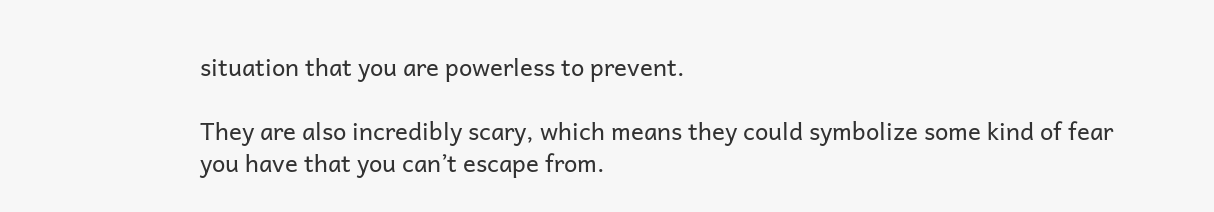situation that you are powerless to prevent.

They are also incredibly scary, which means they could symbolize some kind of fear you have that you can’t escape from.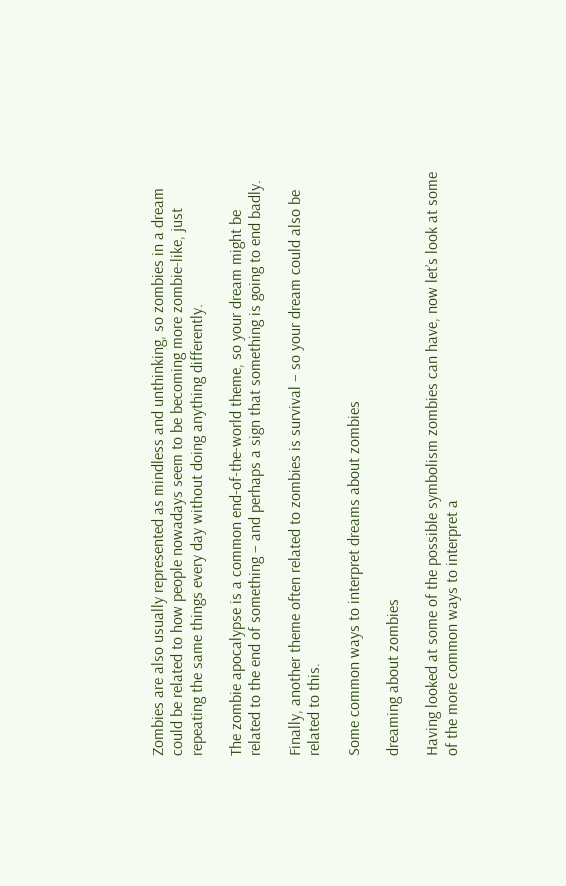Zombies are also usually represented as mindless and unthinking, so zombies in a dream could be related to how people nowadays seem to be becoming more zombie-like, just repeating the same things every day without doing anything differently.

The zombie apocalypse is a common end-of-the-world theme, so your dream might be related to the end of something – and perhaps a sign that something is going to end badly.

Finally, another theme often related to zombies is survival – so your dream could also be related to this.

Some common ways to interpret dreams about zombies

dreaming about zombies

Having looked at some of the possible symbolism zombies can have, now let’s look at some of the more common ways to interpret a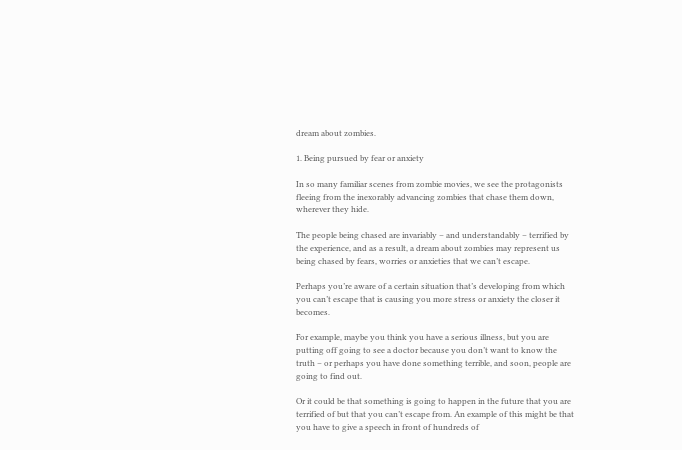dream about zombies.

1. Being pursued by fear or anxiety

In so many familiar scenes from zombie movies, we see the protagonists fleeing from the inexorably advancing zombies that chase them down, wherever they hide.

The people being chased are invariably – and understandably – terrified by the experience, and as a result, a dream about zombies may represent us being chased by fears, worries or anxieties that we can’t escape.

Perhaps you’re aware of a certain situation that’s developing from which you can’t escape that is causing you more stress or anxiety the closer it becomes.

For example, maybe you think you have a serious illness, but you are putting off going to see a doctor because you don’t want to know the truth – or perhaps you have done something terrible, and soon, people are going to find out.

Or it could be that something is going to happen in the future that you are terrified of but that you can’t escape from. An example of this might be that you have to give a speech in front of hundreds of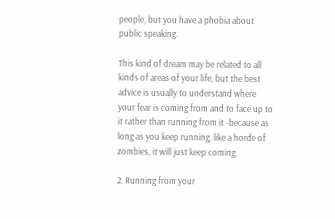people, but you have a phobia about public speaking.

This kind of dream may be related to all kinds of areas of your life, but the best advice is usually to understand where your fear is coming from and to face up to it rather than running from it -because as long as you keep running, like a horde of zombies, it will just keep coming.

2. Running from your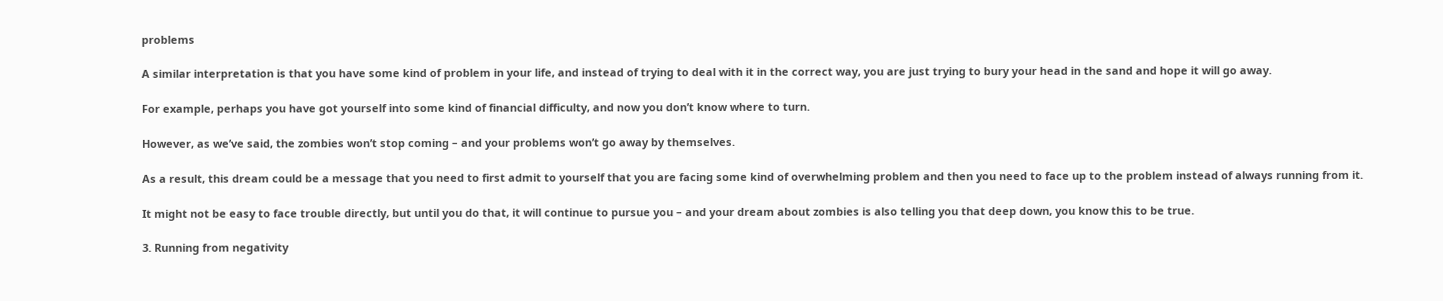problems

A similar interpretation is that you have some kind of problem in your life, and instead of trying to deal with it in the correct way, you are just trying to bury your head in the sand and hope it will go away.

For example, perhaps you have got yourself into some kind of financial difficulty, and now you don’t know where to turn.

However, as we’ve said, the zombies won’t stop coming – and your problems won’t go away by themselves.

As a result, this dream could be a message that you need to first admit to yourself that you are facing some kind of overwhelming problem and then you need to face up to the problem instead of always running from it.

It might not be easy to face trouble directly, but until you do that, it will continue to pursue you – and your dream about zombies is also telling you that deep down, you know this to be true.

3. Running from negativity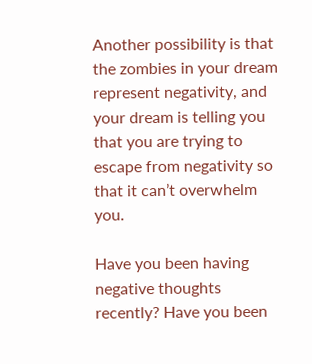Another possibility is that the zombies in your dream represent negativity, and your dream is telling you that you are trying to escape from negativity so that it can’t overwhelm you.

Have you been having negative thoughts recently? Have you been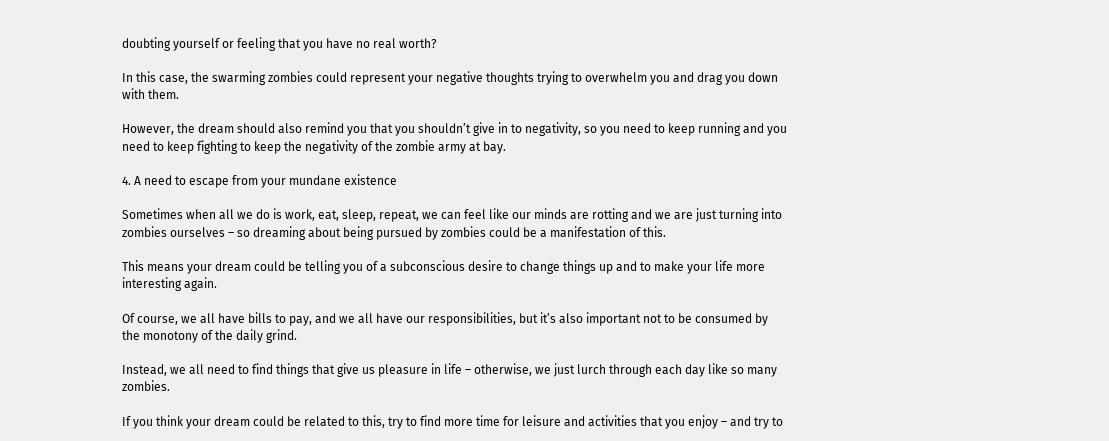doubting yourself or feeling that you have no real worth?

In this case, the swarming zombies could represent your negative thoughts trying to overwhelm you and drag you down with them.

However, the dream should also remind you that you shouldn’t give in to negativity, so you need to keep running and you need to keep fighting to keep the negativity of the zombie army at bay.

4. A need to escape from your mundane existence

Sometimes when all we do is work, eat, sleep, repeat, we can feel like our minds are rotting and we are just turning into zombies ourselves – so dreaming about being pursued by zombies could be a manifestation of this.

This means your dream could be telling you of a subconscious desire to change things up and to make your life more interesting again.

Of course, we all have bills to pay, and we all have our responsibilities, but it’s also important not to be consumed by the monotony of the daily grind.

Instead, we all need to find things that give us pleasure in life – otherwise, we just lurch through each day like so many zombies.

If you think your dream could be related to this, try to find more time for leisure and activities that you enjoy – and try to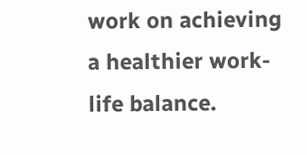work on achieving a healthier work-life balance.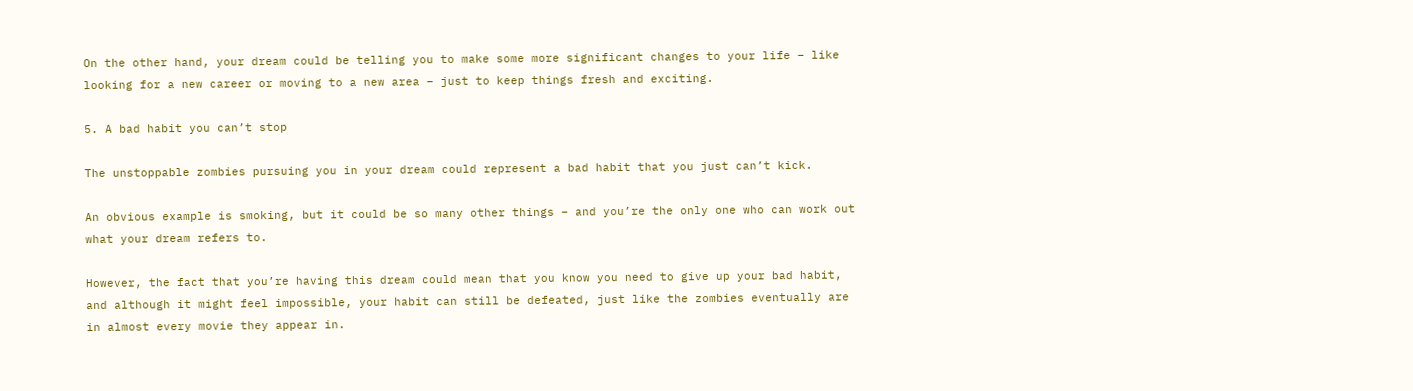On the other hand, your dream could be telling you to make some more significant changes to your life – like looking for a new career or moving to a new area – just to keep things fresh and exciting.

5. A bad habit you can’t stop

The unstoppable zombies pursuing you in your dream could represent a bad habit that you just can’t kick.

An obvious example is smoking, but it could be so many other things – and you’re the only one who can work out what your dream refers to.

However, the fact that you’re having this dream could mean that you know you need to give up your bad habit, and although it might feel impossible, your habit can still be defeated, just like the zombies eventually are in almost every movie they appear in.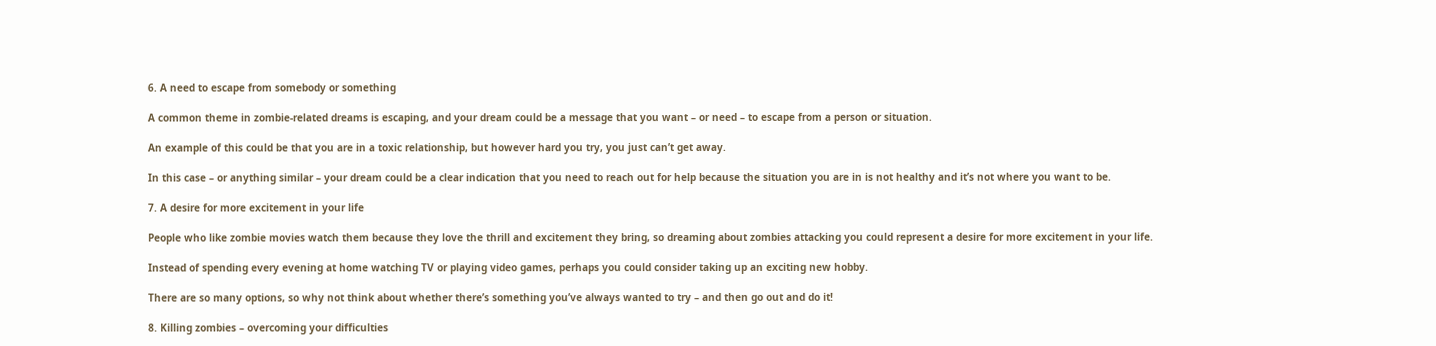6. A need to escape from somebody or something

A common theme in zombie-related dreams is escaping, and your dream could be a message that you want – or need – to escape from a person or situation.

An example of this could be that you are in a toxic relationship, but however hard you try, you just can’t get away.

In this case – or anything similar – your dream could be a clear indication that you need to reach out for help because the situation you are in is not healthy and it’s not where you want to be.

7. A desire for more excitement in your life

People who like zombie movies watch them because they love the thrill and excitement they bring, so dreaming about zombies attacking you could represent a desire for more excitement in your life.

Instead of spending every evening at home watching TV or playing video games, perhaps you could consider taking up an exciting new hobby.

There are so many options, so why not think about whether there’s something you’ve always wanted to try – and then go out and do it!

8. Killing zombies – overcoming your difficulties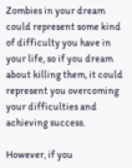Zombies in your dream could represent some kind of difficulty you have in your life, so if you dream about killing them, it could represent you overcoming your difficulties and achieving success.

However, if you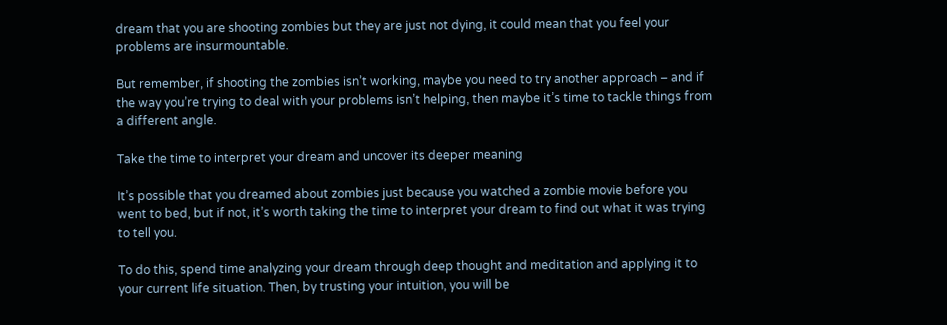dream that you are shooting zombies but they are just not dying, it could mean that you feel your problems are insurmountable.

But remember, if shooting the zombies isn’t working, maybe you need to try another approach – and if the way you’re trying to deal with your problems isn’t helping, then maybe it’s time to tackle things from a different angle.

Take the time to interpret your dream and uncover its deeper meaning

It’s possible that you dreamed about zombies just because you watched a zombie movie before you went to bed, but if not, it’s worth taking the time to interpret your dream to find out what it was trying to tell you.

To do this, spend time analyzing your dream through deep thought and meditation and applying it to your current life situation. Then, by trusting your intuition, you will be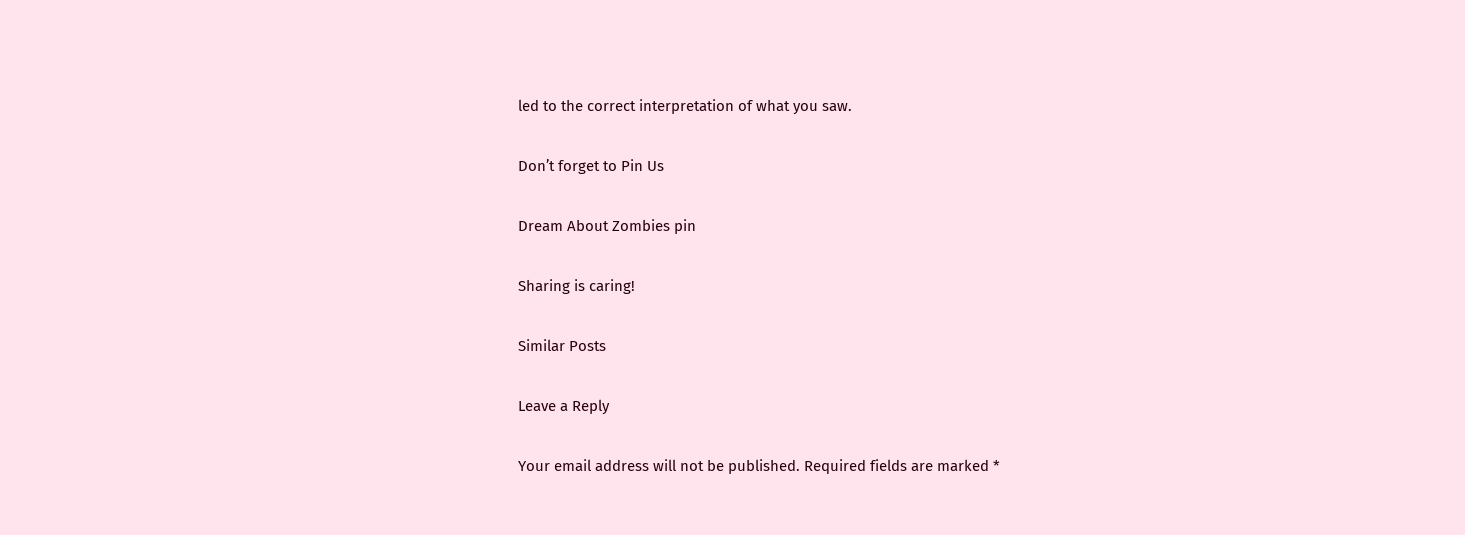led to the correct interpretation of what you saw.

Don’t forget to Pin Us

Dream About Zombies pin

Sharing is caring!

Similar Posts

Leave a Reply

Your email address will not be published. Required fields are marked *